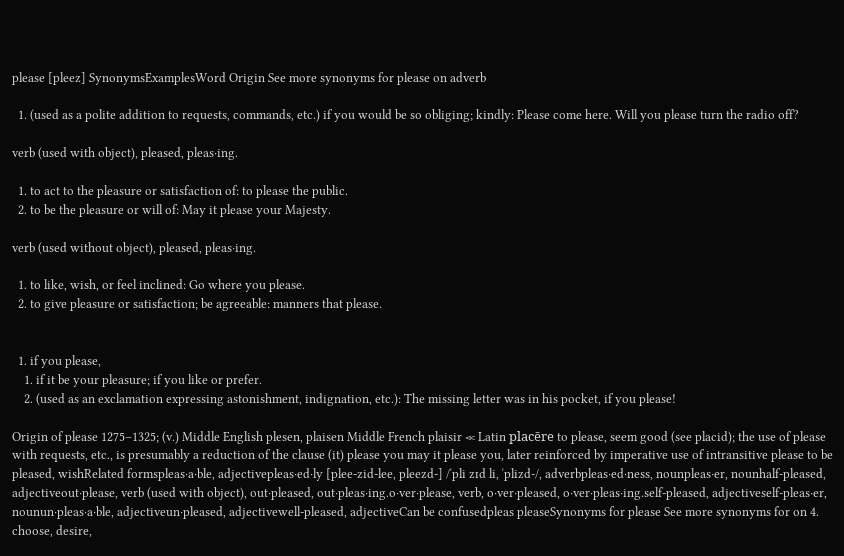please [pleez] SynonymsExamplesWord Origin See more synonyms for please on adverb

  1. (used as a polite addition to requests, commands, etc.) if you would be so obliging; kindly: Please come here. Will you please turn the radio off?

verb (used with object), pleased, pleas·ing.

  1. to act to the pleasure or satisfaction of: to please the public.
  2. to be the pleasure or will of: May it please your Majesty.

verb (used without object), pleased, pleas·ing.

  1. to like, wish, or feel inclined: Go where you please.
  2. to give pleasure or satisfaction; be agreeable: manners that please.


  1. if you please,
    1. if it be your pleasure; if you like or prefer.
    2. (used as an exclamation expressing astonishment, indignation, etc.): The missing letter was in his pocket, if you please!

Origin of please 1275–1325; (v.) Middle English plesen, plaisen Middle French plaisir ≪ Latin placēre to please, seem good (see placid); the use of please with requests, etc., is presumably a reduction of the clause (it) please you may it please you, later reinforced by imperative use of intransitive please to be pleased, wishRelated formspleas·a·ble, adjectivepleas·ed·ly [plee-zid-lee, pleezd-] /ˈpli zɪd li, ˈplizd-/, adverbpleas·ed·ness, nounpleas·er, nounhalf-pleased, adjectiveout·please, verb (used with object), out·pleased, out·pleas·ing.o·ver·please, verb, o·ver·pleased, o·ver·pleas·ing.self-pleased, adjectiveself-pleas·er, nounun·pleas·a·ble, adjectiveun·pleased, adjectivewell-pleased, adjectiveCan be confusedpleas pleaseSynonyms for please See more synonyms for on 4. choose, desire,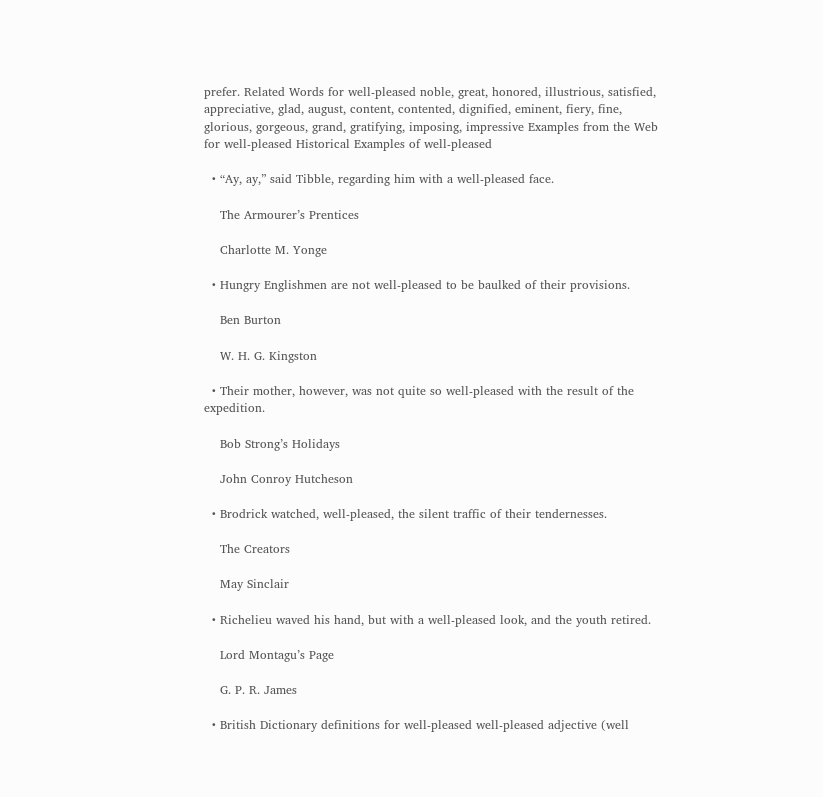prefer. Related Words for well-pleased noble, great, honored, illustrious, satisfied, appreciative, glad, august, content, contented, dignified, eminent, fiery, fine, glorious, gorgeous, grand, gratifying, imposing, impressive Examples from the Web for well-pleased Historical Examples of well-pleased

  • “Ay, ay,” said Tibble, regarding him with a well-pleased face.

    The Armourer’s Prentices

    Charlotte M. Yonge

  • Hungry Englishmen are not well-pleased to be baulked of their provisions.

    Ben Burton

    W. H. G. Kingston

  • Their mother, however, was not quite so well-pleased with the result of the expedition.

    Bob Strong’s Holidays

    John Conroy Hutcheson

  • Brodrick watched, well-pleased, the silent traffic of their tendernesses.

    The Creators

    May Sinclair

  • Richelieu waved his hand, but with a well-pleased look, and the youth retired.

    Lord Montagu’s Page

    G. P. R. James

  • British Dictionary definitions for well-pleased well-pleased adjective (well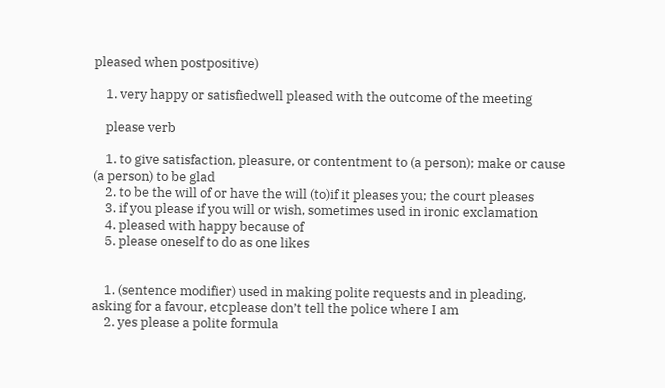pleased when postpositive)

    1. very happy or satisfiedwell pleased with the outcome of the meeting

    please verb

    1. to give satisfaction, pleasure, or contentment to (a person); make or cause (a person) to be glad
    2. to be the will of or have the will (to)if it pleases you; the court pleases
    3. if you please if you will or wish, sometimes used in ironic exclamation
    4. pleased with happy because of
    5. please oneself to do as one likes


    1. (sentence modifier) used in making polite requests and in pleading, asking for a favour, etcplease don’t tell the police where I am
    2. yes please a polite formula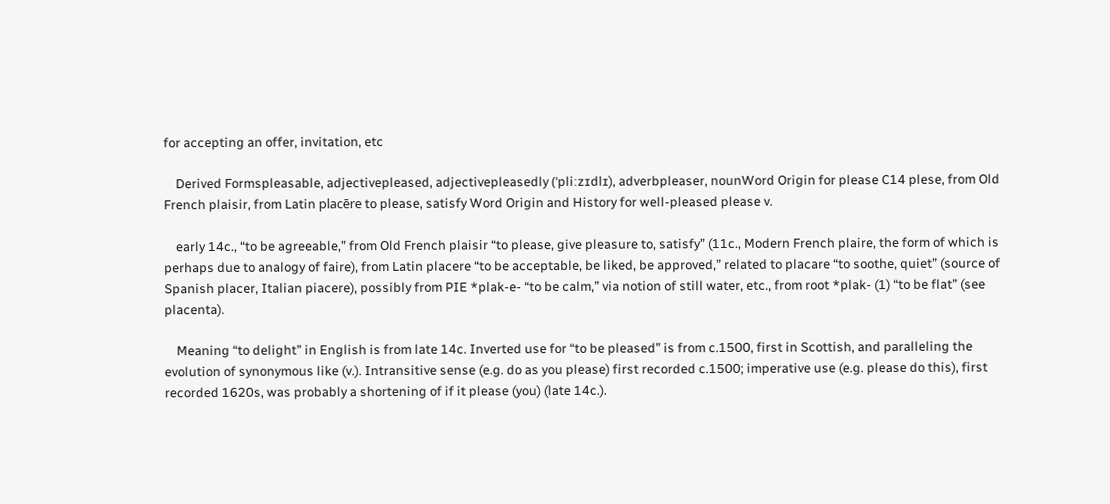for accepting an offer, invitation, etc

    Derived Formspleasable, adjectivepleased, adjectivepleasedly (ˈpliːzɪdlɪ), adverbpleaser, nounWord Origin for please C14 plese, from Old French plaisir, from Latin placēre to please, satisfy Word Origin and History for well-pleased please v.

    early 14c., “to be agreeable,” from Old French plaisir “to please, give pleasure to, satisfy” (11c., Modern French plaire, the form of which is perhaps due to analogy of faire), from Latin placere “to be acceptable, be liked, be approved,” related to placare “to soothe, quiet” (source of Spanish placer, Italian piacere), possibly from PIE *plak-e- “to be calm,” via notion of still water, etc., from root *plak- (1) “to be flat” (see placenta).

    Meaning “to delight” in English is from late 14c. Inverted use for “to be pleased” is from c.1500, first in Scottish, and paralleling the evolution of synonymous like (v.). Intransitive sense (e.g. do as you please) first recorded c.1500; imperative use (e.g. please do this), first recorded 1620s, was probably a shortening of if it please (you) (late 14c.).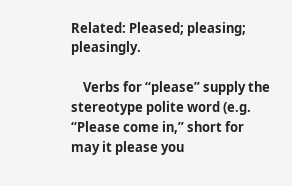Related: Pleased; pleasing; pleasingly.

    Verbs for “please” supply the stereotype polite word (e.g. “Please come in,” short for may it please you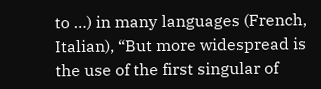to …) in many languages (French, Italian), “But more widespread is the use of the first singular of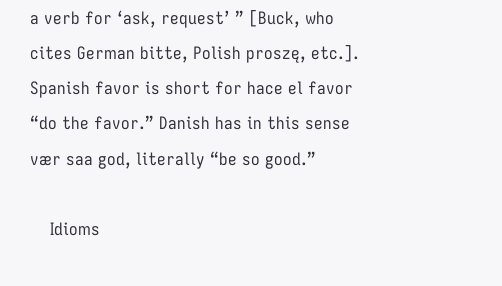a verb for ‘ask, request’ ” [Buck, who cites German bitte, Polish proszę, etc.]. Spanish favor is short for hace el favor “do the favor.” Danish has in this sense vær saa god, literally “be so good.”

    Idioms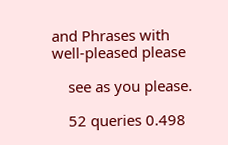and Phrases with well-pleased please

    see as you please.

    52 queries 0.498